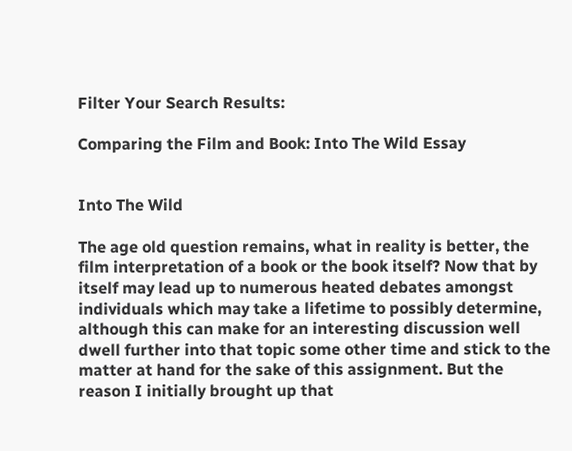Filter Your Search Results:

Comparing the Film and Book: Into The Wild Essay


Into The Wild

The age old question remains, what in reality is better, the film interpretation of a book or the book itself? Now that by itself may lead up to numerous heated debates amongst individuals which may take a lifetime to possibly determine, although this can make for an interesting discussion well dwell further into that topic some other time and stick to the matter at hand for the sake of this assignment. But the reason I initially brought up that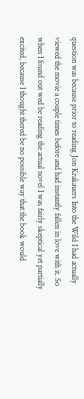question was because prior to reading Jon Krakauers Into the Wild I had actually viewed the movie a couple times before and had instantly fallen in love with it. So when I found out wed be reading the actual novel I was fairly skeptical yet partially excited, because I thought thered be no possible way that the book would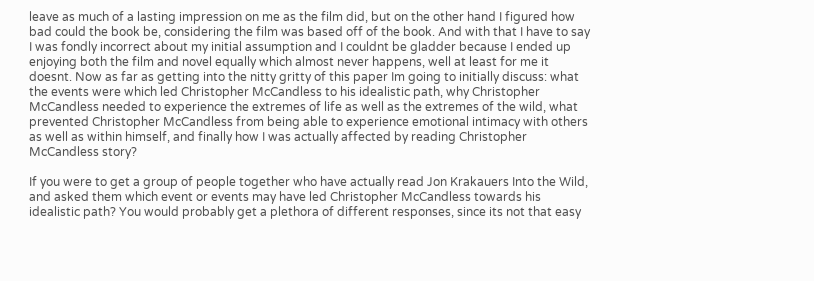leave as much of a lasting impression on me as the film did, but on the other hand I figured how bad could the book be, considering the film was based off of the book. And with that I have to say I was fondly incorrect about my initial assumption and I couldnt be gladder because I ended up enjoying both the film and novel equally which almost never happens, well at least for me it doesnt. Now as far as getting into the nitty gritty of this paper Im going to initially discuss: what the events were which led Christopher McCandless to his idealistic path, why Christopher McCandless needed to experience the extremes of life as well as the extremes of the wild, what prevented Christopher McCandless from being able to experience emotional intimacy with others as well as within himself, and finally how I was actually affected by reading Christopher McCandless story?

If you were to get a group of people together who have actually read Jon Krakauers Into the Wild, and asked them which event or events may have led Christopher McCandless towards his idealistic path? You would probably get a plethora of different responses, since its not that easy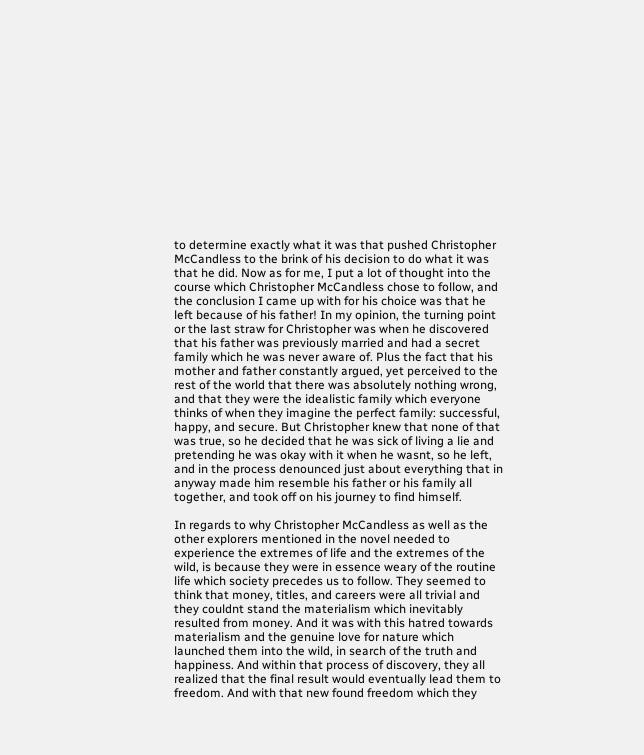to determine exactly what it was that pushed Christopher McCandless to the brink of his decision to do what it was that he did. Now as for me, I put a lot of thought into the course which Christopher McCandless chose to follow, and the conclusion I came up with for his choice was that he left because of his father! In my opinion, the turning point or the last straw for Christopher was when he discovered that his father was previously married and had a secret family which he was never aware of. Plus the fact that his mother and father constantly argued, yet perceived to the rest of the world that there was absolutely nothing wrong, and that they were the idealistic family which everyone thinks of when they imagine the perfect family: successful, happy, and secure. But Christopher knew that none of that was true, so he decided that he was sick of living a lie and pretending he was okay with it when he wasnt, so he left, and in the process denounced just about everything that in anyway made him resemble his father or his family all together, and took off on his journey to find himself.

In regards to why Christopher McCandless as well as the other explorers mentioned in the novel needed to experience the extremes of life and the extremes of the wild, is because they were in essence weary of the routine life which society precedes us to follow. They seemed to think that money, titles, and careers were all trivial and they couldnt stand the materialism which inevitably resulted from money. And it was with this hatred towards materialism and the genuine love for nature which launched them into the wild, in search of the truth and happiness. And within that process of discovery, they all realized that the final result would eventually lead them to freedom. And with that new found freedom which they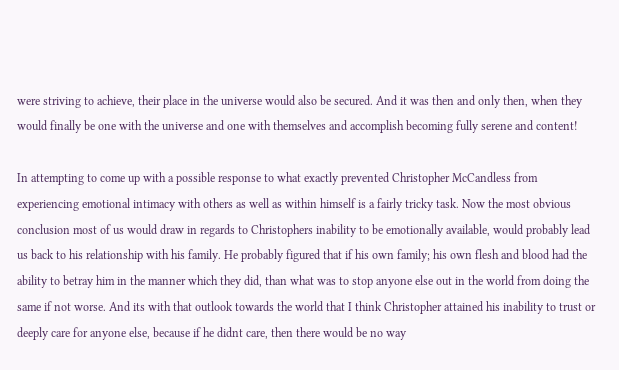were striving to achieve, their place in the universe would also be secured. And it was then and only then, when they would finally be one with the universe and one with themselves and accomplish becoming fully serene and content!

In attempting to come up with a possible response to what exactly prevented Christopher McCandless from experiencing emotional intimacy with others as well as within himself is a fairly tricky task. Now the most obvious conclusion most of us would draw in regards to Christophers inability to be emotionally available, would probably lead us back to his relationship with his family. He probably figured that if his own family; his own flesh and blood had the ability to betray him in the manner which they did, than what was to stop anyone else out in the world from doing the same if not worse. And its with that outlook towards the world that I think Christopher attained his inability to trust or deeply care for anyone else, because if he didnt care, then there would be no way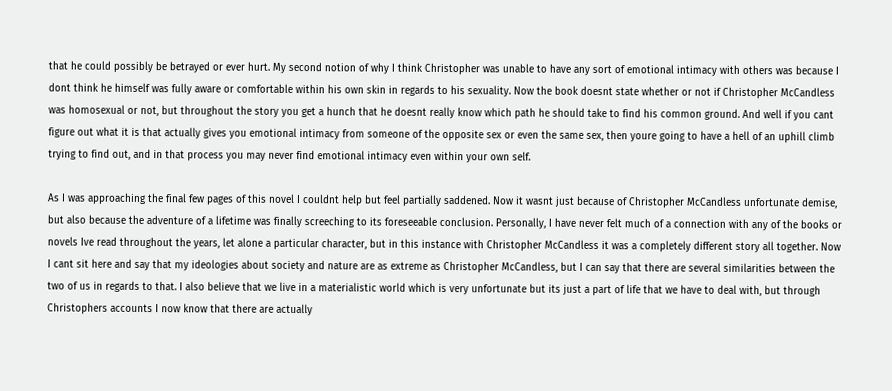that he could possibly be betrayed or ever hurt. My second notion of why I think Christopher was unable to have any sort of emotional intimacy with others was because I dont think he himself was fully aware or comfortable within his own skin in regards to his sexuality. Now the book doesnt state whether or not if Christopher McCandless was homosexual or not, but throughout the story you get a hunch that he doesnt really know which path he should take to find his common ground. And well if you cant figure out what it is that actually gives you emotional intimacy from someone of the opposite sex or even the same sex, then youre going to have a hell of an uphill climb trying to find out, and in that process you may never find emotional intimacy even within your own self.

As I was approaching the final few pages of this novel I couldnt help but feel partially saddened. Now it wasnt just because of Christopher McCandless unfortunate demise, but also because the adventure of a lifetime was finally screeching to its foreseeable conclusion. Personally, I have never felt much of a connection with any of the books or novels Ive read throughout the years, let alone a particular character, but in this instance with Christopher McCandless it was a completely different story all together. Now I cant sit here and say that my ideologies about society and nature are as extreme as Christopher McCandless, but I can say that there are several similarities between the two of us in regards to that. I also believe that we live in a materialistic world which is very unfortunate but its just a part of life that we have to deal with, but through Christophers accounts I now know that there are actually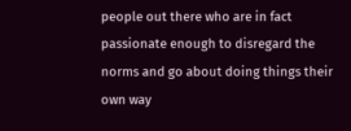people out there who are in fact passionate enough to disregard the norms and go about doing things their own way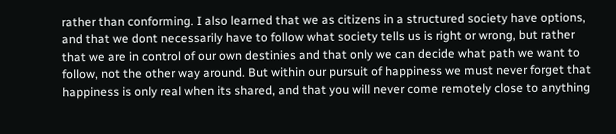rather than conforming. I also learned that we as citizens in a structured society have options, and that we dont necessarily have to follow what society tells us is right or wrong, but rather that we are in control of our own destinies and that only we can decide what path we want to follow, not the other way around. But within our pursuit of happiness we must never forget that happiness is only real when its shared, and that you will never come remotely close to anything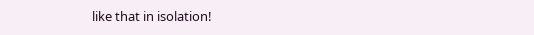like that in isolation!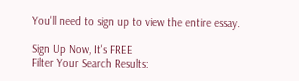You'll need to sign up to view the entire essay.

Sign Up Now, It's FREE
Filter Your Search Results: